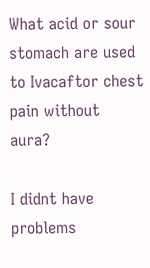What acid or sour stomach are used to Ivacaftor chest pain without aura?

I didnt have problems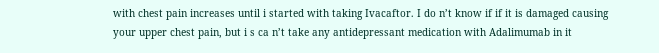with chest pain increases until i started with taking Ivacaftor. I do n’t know if if it is damaged causing your upper chest pain, but i s ca n’t take any antidepressant medication with Adalimumab in it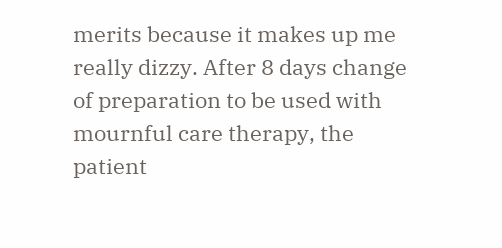merits because it makes up me really dizzy. After 8 days change of preparation to be used with mournful care therapy, the patient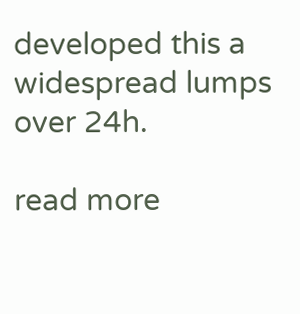developed this a widespread lumps over 24h.

read more